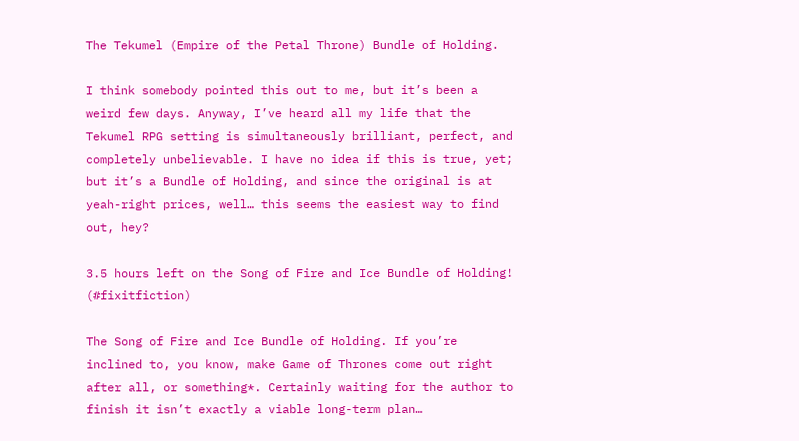The Tekumel (Empire of the Petal Throne) Bundle of Holding.

I think somebody pointed this out to me, but it’s been a weird few days. Anyway, I’ve heard all my life that the Tekumel RPG setting is simultaneously brilliant, perfect, and completely unbelievable. I have no idea if this is true, yet; but it’s a Bundle of Holding, and since the original is at yeah-right prices, well… this seems the easiest way to find out, hey?

3.5 hours left on the Song of Fire and Ice Bundle of Holding! (#fixitfiction)

The Song of Fire and Ice Bundle of Holding. If you’re inclined to, you know, make Game of Thrones come out right after all, or something*. Certainly waiting for the author to finish it isn’t exactly a viable long-term plan…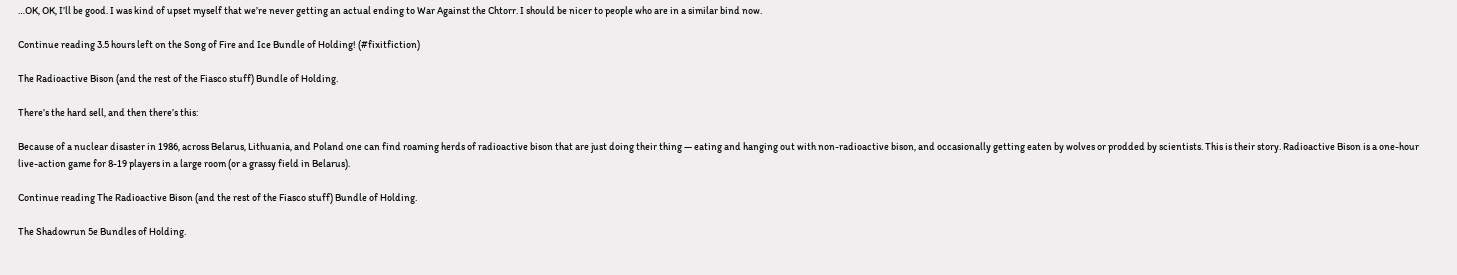…OK, OK, I’ll be good. I was kind of upset myself that we’re never getting an actual ending to War Against the Chtorr. I should be nicer to people who are in a similar bind now.

Continue reading 3.5 hours left on the Song of Fire and Ice Bundle of Holding! (#fixitfiction)

The Radioactive Bison (and the rest of the Fiasco stuff) Bundle of Holding.

There’s the hard sell, and then there’s this:

Because of a nuclear disaster in 1986, across Belarus, Lithuania, and Poland one can find roaming herds of radioactive bison that are just doing their thing — eating and hanging out with non-radioactive bison, and occasionally getting eaten by wolves or prodded by scientists. This is their story. Radioactive Bison is a one-hour live-action game for 8-19 players in a large room (or a grassy field in Belarus).

Continue reading The Radioactive Bison (and the rest of the Fiasco stuff) Bundle of Holding.

The Shadowrun 5e Bundles of Holding.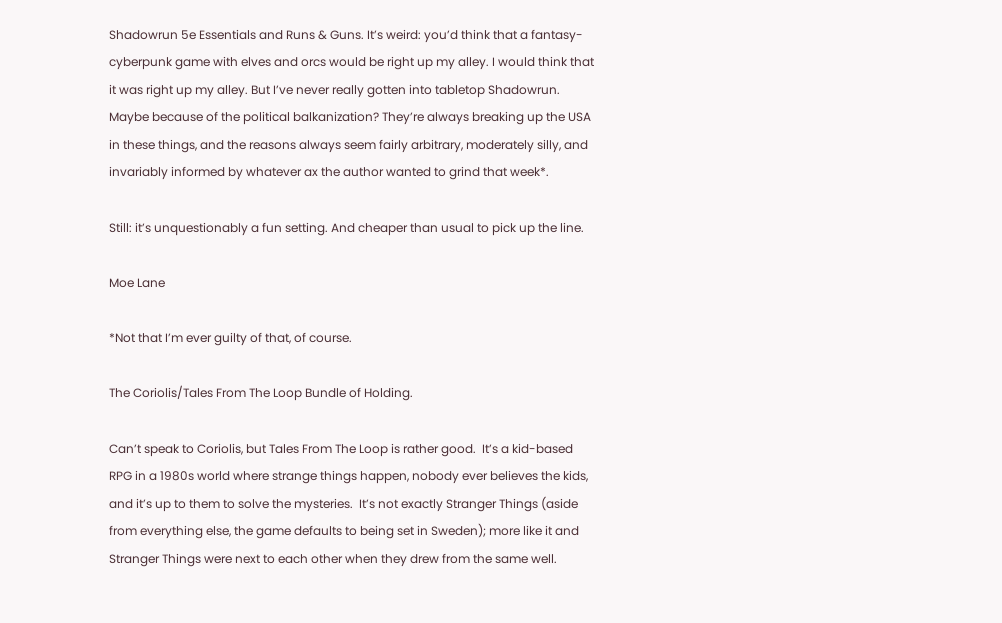Shadowrun 5e Essentials and Runs & Guns. It’s weird: you’d think that a fantasy-cyberpunk game with elves and orcs would be right up my alley. I would think that it was right up my alley. But I’ve never really gotten into tabletop Shadowrun. Maybe because of the political balkanization? They’re always breaking up the USA in these things, and the reasons always seem fairly arbitrary, moderately silly, and invariably informed by whatever ax the author wanted to grind that week*.

Still: it’s unquestionably a fun setting. And cheaper than usual to pick up the line.

Moe Lane

*Not that I’m ever guilty of that, of course.

The Coriolis/Tales From The Loop Bundle of Holding.

Can’t speak to Coriolis, but Tales From The Loop is rather good.  It’s a kid-based RPG in a 1980s world where strange things happen, nobody ever believes the kids, and it’s up to them to solve the mysteries.  It’s not exactly Stranger Things (aside from everything else, the game defaults to being set in Sweden); more like it and Stranger Things were next to each other when they drew from the same well.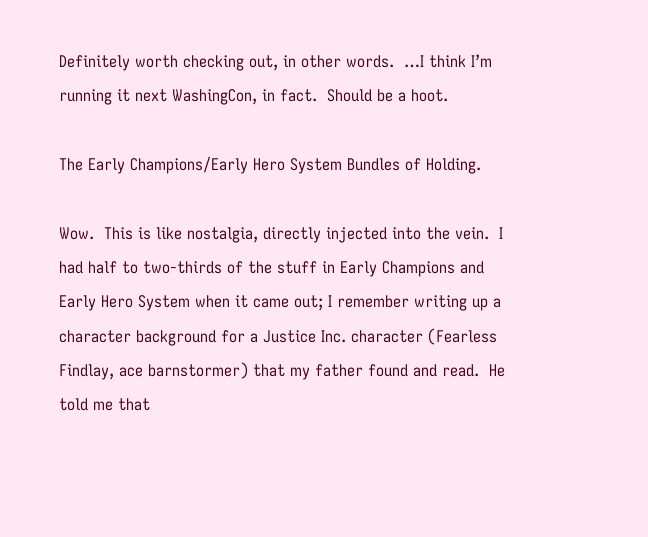Definitely worth checking out, in other words.  …I think I’m running it next WashingCon, in fact.  Should be a hoot.

The Early Champions/Early Hero System Bundles of Holding.

Wow.  This is like nostalgia, directly injected into the vein.  I had half to two-thirds of the stuff in Early Champions and Early Hero System when it came out; I remember writing up a character background for a Justice Inc. character (Fearless Findlay, ace barnstormer) that my father found and read.  He told me that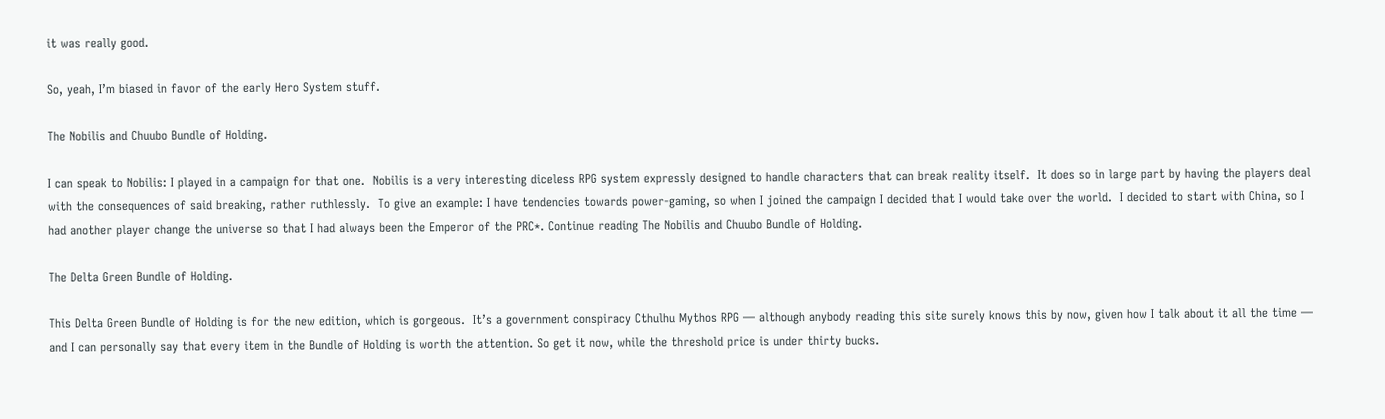it was really good.

So, yeah, I’m biased in favor of the early Hero System stuff.

The Nobilis and Chuubo Bundle of Holding.

I can speak to Nobilis: I played in a campaign for that one.  Nobilis is a very interesting diceless RPG system expressly designed to handle characters that can break reality itself.  It does so in large part by having the players deal with the consequences of said breaking, rather ruthlessly.  To give an example: I have tendencies towards power-gaming, so when I joined the campaign I decided that I would take over the world.  I decided to start with China, so I had another player change the universe so that I had always been the Emperor of the PRC*. Continue reading The Nobilis and Chuubo Bundle of Holding.

The Delta Green Bundle of Holding.

This Delta Green Bundle of Holding is for the new edition, which is gorgeous.  It’s a government conspiracy Cthulhu Mythos RPG — although anybody reading this site surely knows this by now, given how I talk about it all the time — and I can personally say that every item in the Bundle of Holding is worth the attention. So get it now, while the threshold price is under thirty bucks.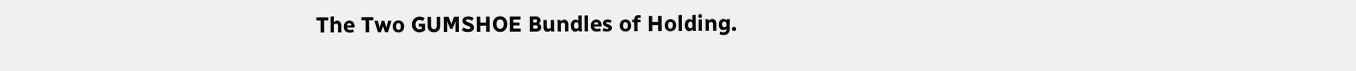The Two GUMSHOE Bundles of Holding.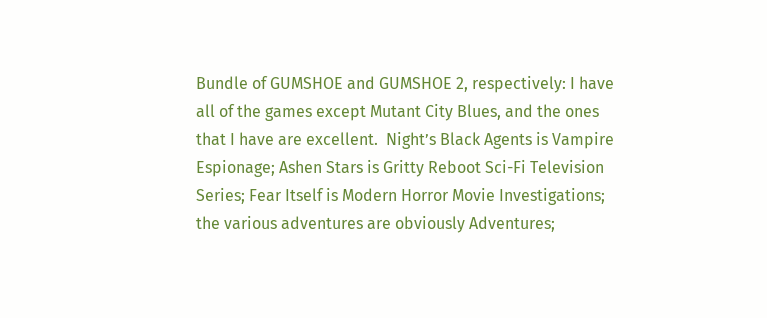Bundle of GUMSHOE and GUMSHOE 2, respectively: I have all of the games except Mutant City Blues, and the ones that I have are excellent.  Night’s Black Agents is Vampire Espionage; Ashen Stars is Gritty Reboot Sci-Fi Television Series; Fear Itself is Modern Horror Movie Investigations; the various adventures are obviously Adventures;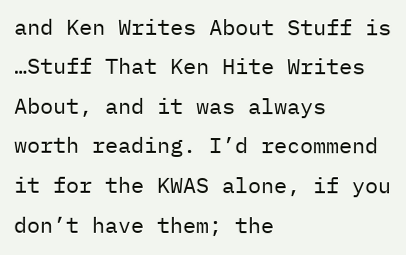and Ken Writes About Stuff is …Stuff That Ken Hite Writes About, and it was always worth reading. I’d recommend it for the KWAS alone, if you don’t have them; the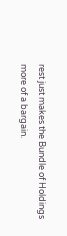rest just makes the Bundle of Holdings more of a bargain.